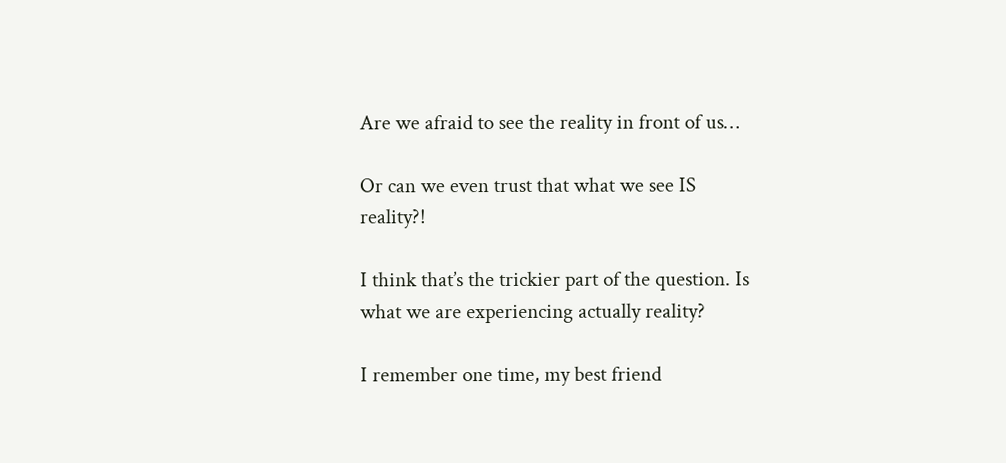Are we afraid to see the reality in front of us…

Or can we even trust that what we see IS reality?!

I think that’s the trickier part of the question. Is what we are experiencing actually reality?

I remember one time, my best friend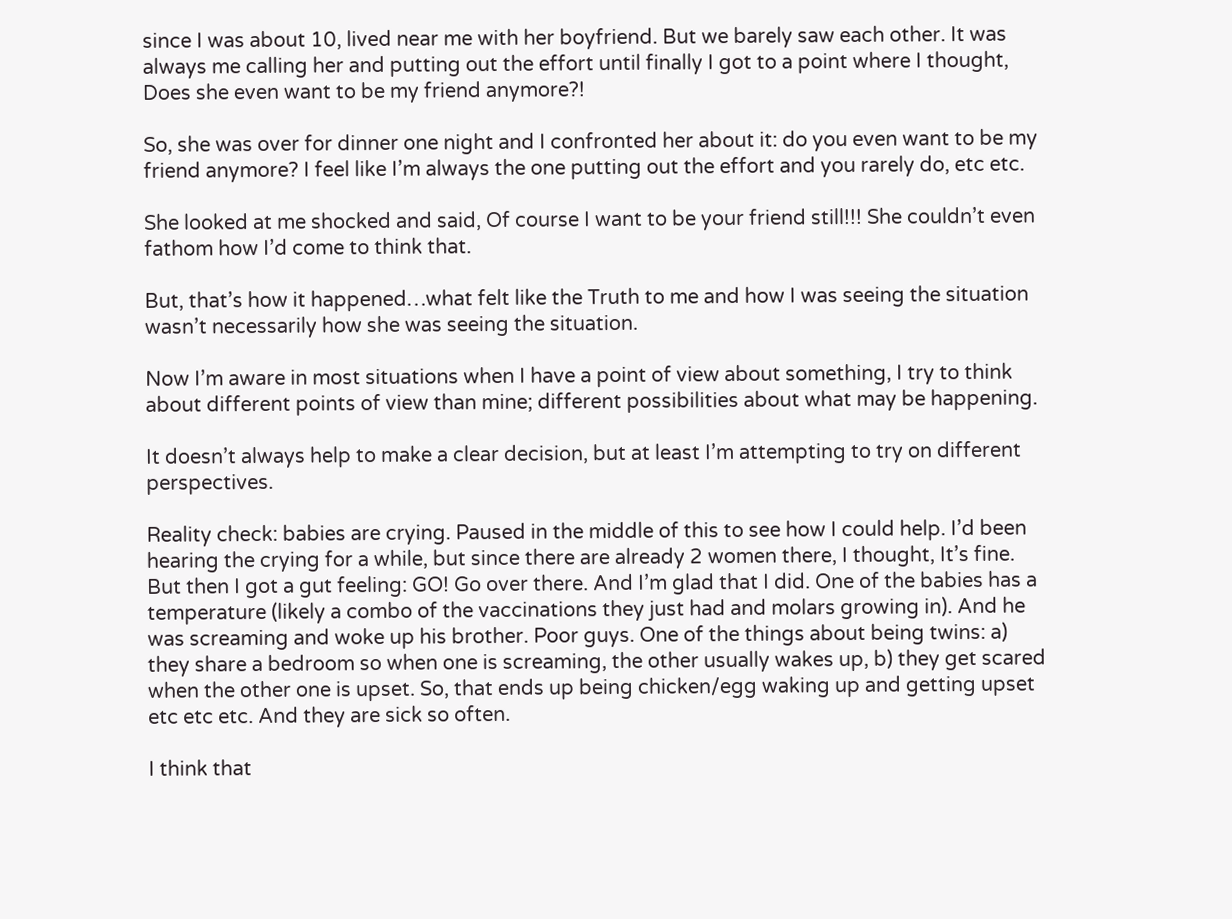since I was about 10, lived near me with her boyfriend. But we barely saw each other. It was always me calling her and putting out the effort until finally I got to a point where I thought, Does she even want to be my friend anymore?!

So, she was over for dinner one night and I confronted her about it: do you even want to be my friend anymore? I feel like I’m always the one putting out the effort and you rarely do, etc etc.

She looked at me shocked and said, Of course I want to be your friend still!!! She couldn’t even fathom how I’d come to think that.

But, that’s how it happened…what felt like the Truth to me and how I was seeing the situation wasn’t necessarily how she was seeing the situation.

Now I’m aware in most situations when I have a point of view about something, I try to think about different points of view than mine; different possibilities about what may be happening.

It doesn’t always help to make a clear decision, but at least I’m attempting to try on different perspectives.

Reality check: babies are crying. Paused in the middle of this to see how I could help. I’d been hearing the crying for a while, but since there are already 2 women there, I thought, It’s fine. But then I got a gut feeling: GO! Go over there. And I’m glad that I did. One of the babies has a temperature (likely a combo of the vaccinations they just had and molars growing in). And he was screaming and woke up his brother. Poor guys. One of the things about being twins: a) they share a bedroom so when one is screaming, the other usually wakes up, b) they get scared when the other one is upset. So, that ends up being chicken/egg waking up and getting upset etc etc etc. And they are sick so often.

I think that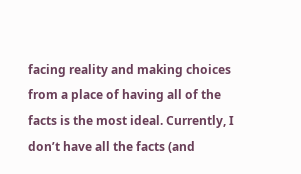facing reality and making choices from a place of having all of the facts is the most ideal. Currently, I don’t have all the facts (and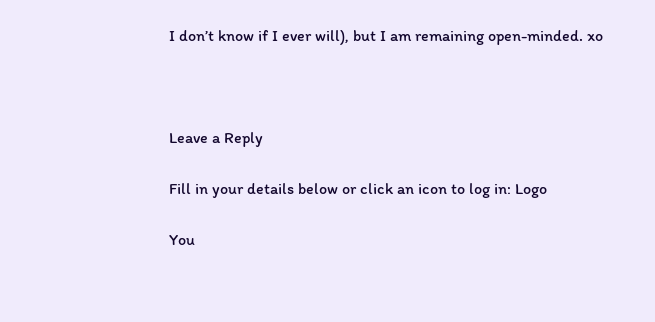I don’t know if I ever will), but I am remaining open-minded. xo



Leave a Reply

Fill in your details below or click an icon to log in: Logo

You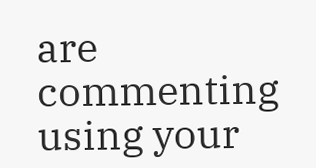are commenting using your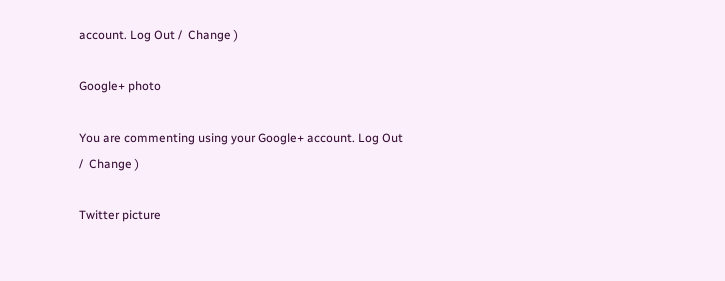account. Log Out /  Change )

Google+ photo

You are commenting using your Google+ account. Log Out /  Change )

Twitter picture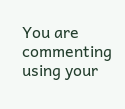You are commenting using your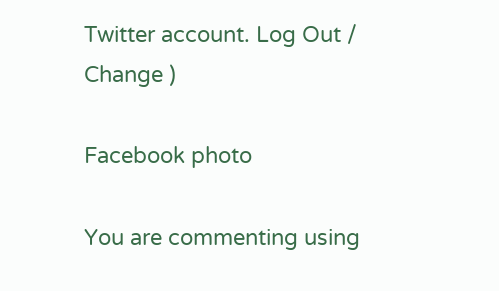Twitter account. Log Out /  Change )

Facebook photo

You are commenting using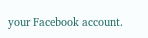your Facebook account.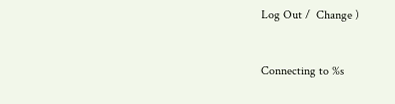Log Out /  Change )


Connecting to %s